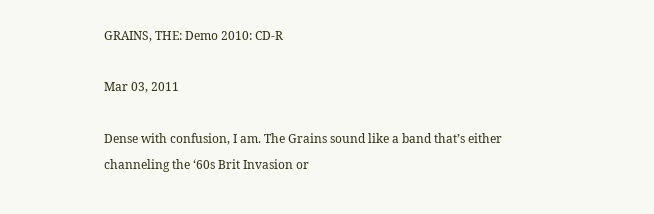GRAINS, THE: Demo 2010: CD-R

Mar 03, 2011

Dense with confusion, I am. The Grains sound like a band that’s either channeling the ‘60s Brit Invasion or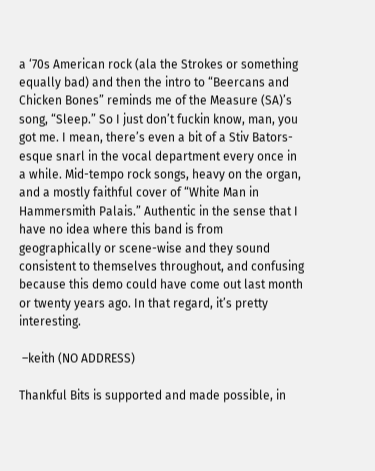a ‘70s American rock (ala the Strokes or something equally bad) and then the intro to “Beercans and Chicken Bones” reminds me of the Measure (SA)’s song, “Sleep.” So I just don’t fuckin know, man, you got me. I mean, there’s even a bit of a Stiv Bators-esque snarl in the vocal department every once in a while. Mid-tempo rock songs, heavy on the organ, and a mostly faithful cover of “White Man in Hammersmith Palais.” Authentic in the sense that I have no idea where this band is from geographically or scene-wise and they sound consistent to themselves throughout, and confusing because this demo could have come out last month or twenty years ago. In that regard, it’s pretty interesting.

 –keith (NO ADDRESS)

Thankful Bits is supported and made possible, in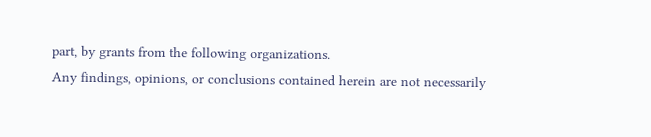part, by grants from the following organizations.
Any findings, opinions, or conclusions contained herein are not necessarily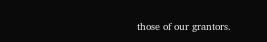those of our grantors.